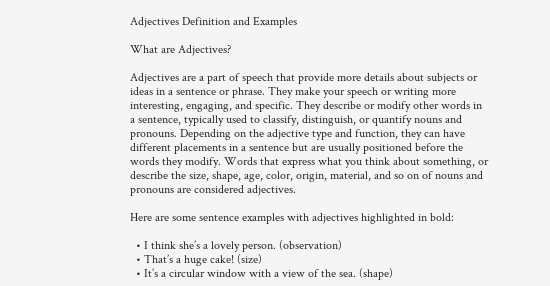Adjectives Definition and Examples

What are Adjectives?

Adjectives are a part of speech that provide more details about subjects or ideas in a sentence or phrase. They make your speech or writing more interesting, engaging, and specific. They describe or modify other words in a sentence, typically used to classify, distinguish, or quantify nouns and pronouns. Depending on the adjective type and function, they can have different placements in a sentence but are usually positioned before the words they modify. Words that express what you think about something, or describe the size, shape, age, color, origin, material, and so on of nouns and pronouns are considered adjectives.

Here are some sentence examples with adjectives highlighted in bold:

  • I think she’s a lovely person. (observation)
  • That’s a huge cake! (size)
  • It’s a circular window with a view of the sea. (shape)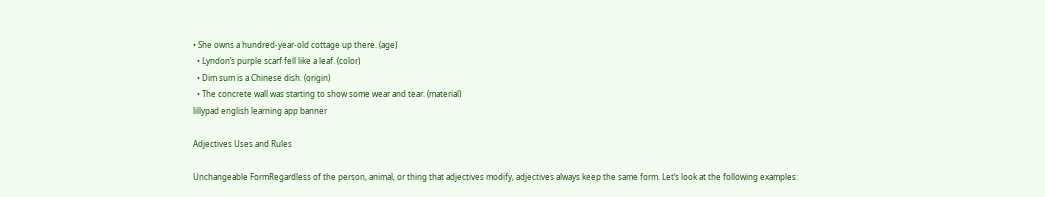• She owns a hundred-year-old cottage up there. (age)
  • Lyndon’s purple scarf fell like a leaf. (color)
  • Dim sum is a Chinese dish. (origin)
  • The concrete wall was starting to show some wear and tear. (material)
lillypad english learning app banner

Adjectives Uses and Rules

Unchangeable FormRegardless of the person, animal, or thing that adjectives modify, adjectives always keep the same form. Let’s look at the following examples: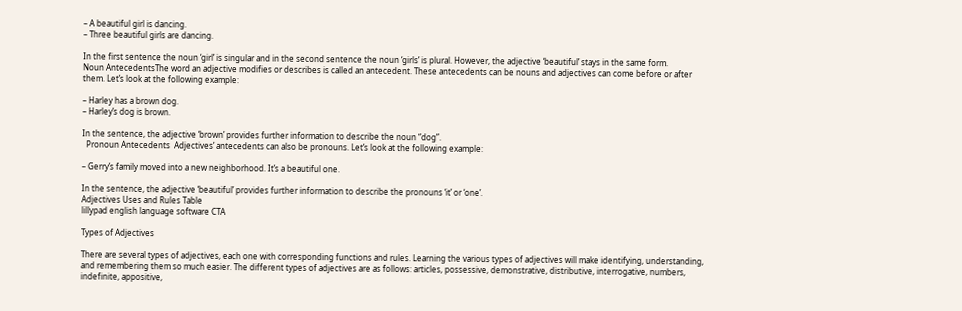– A beautiful girl is dancing.
– Three beautiful girls are dancing.

In the first sentence the noun ‘girl’ is singular and in the second sentence the noun ‘girls’ is plural. However, the adjective ‘beautiful’ stays in the same form.
Noun AntecedentsThe word an adjective modifies or describes is called an antecedent. These antecedents can be nouns and adjectives can come before or after them. Let’s look at the following example:

– Harley has a brown dog.
– Harley’s dog is brown.

In the sentence, the adjective ‘brown’ provides further information to describe the noun “dog”.
  Pronoun Antecedents  Adjectives’ antecedents can also be pronouns. Let’s look at the following example:

– Gerry’s family moved into a new neighborhood. It’s a beautiful one.

In the sentence, the adjective ‘beautiful’ provides further information to describe the pronouns ‘it’ or ‘one’.
Adjectives Uses and Rules Table
lillypad english language software CTA

Types of Adjectives

There are several types of adjectives, each one with corresponding functions and rules. Learning the various types of adjectives will make identifying, understanding, and remembering them so much easier. The different types of adjectives are as follows: articles, possessive, demonstrative, distributive, interrogative, numbers, indefinite, appositive,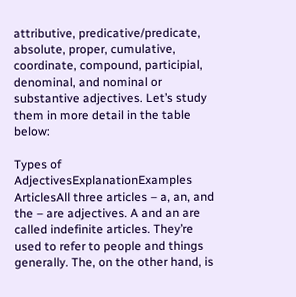attributive, predicative/predicate, absolute, proper, cumulative, coordinate, compound, participial, denominal, and nominal or substantive adjectives. Let’s study them in more detail in the table below:

Types of AdjectivesExplanationExamples
ArticlesAll three articles – a, an, and the – are adjectives. A and an are called indefinite articles. They’re used to refer to people and things generally. The, on the other hand, is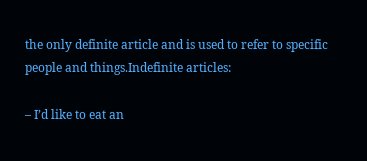the only definite article and is used to refer to specific people and things.Indefinite articles:

– I’d like to eat an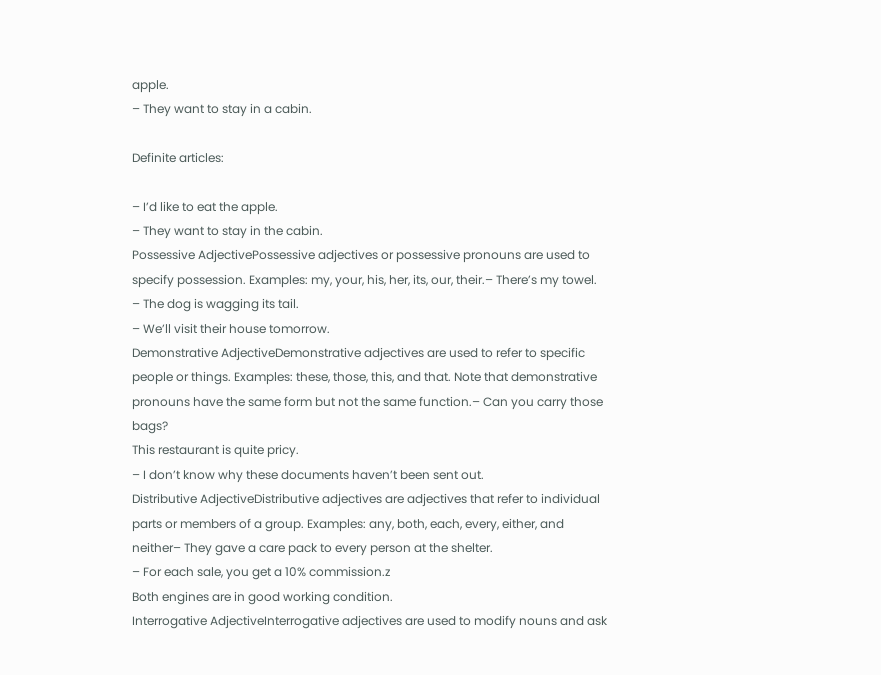apple.
– They want to stay in a cabin.

Definite articles:

– I’d like to eat the apple.
– They want to stay in the cabin.
Possessive AdjectivePossessive adjectives or possessive pronouns are used to specify possession. Examples: my, your, his, her, its, our, their.– There’s my towel.
– The dog is wagging its tail.
– We’ll visit their house tomorrow.
Demonstrative AdjectiveDemonstrative adjectives are used to refer to specific people or things. Examples: these, those, this, and that. Note that demonstrative pronouns have the same form but not the same function.– Can you carry those bags?
This restaurant is quite pricy.
– I don’t know why these documents haven’t been sent out.
Distributive AdjectiveDistributive adjectives are adjectives that refer to individual parts or members of a group. Examples: any, both, each, every, either, and neither– They gave a care pack to every person at the shelter.
– For each sale, you get a 10% commission.z
Both engines are in good working condition.
Interrogative AdjectiveInterrogative adjectives are used to modify nouns and ask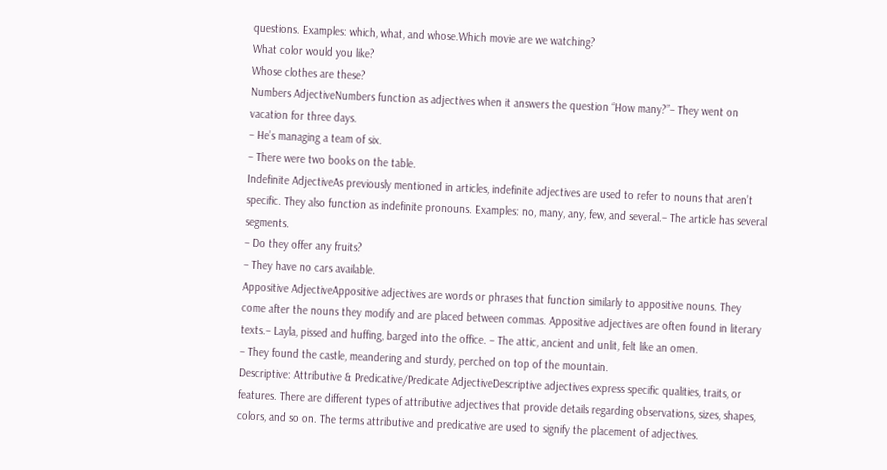questions. Examples: which, what, and whose.Which movie are we watching?
What color would you like?
Whose clothes are these?
Numbers AdjectiveNumbers function as adjectives when it answers the question “How many?”– They went on vacation for three days.
– He’s managing a team of six.
– There were two books on the table.
Indefinite AdjectiveAs previously mentioned in articles, indefinite adjectives are used to refer to nouns that aren’t specific. They also function as indefinite pronouns. Examples: no, many, any, few, and several.– The article has several segments.
– Do they offer any fruits?
– They have no cars available.
Appositive AdjectiveAppositive adjectives are words or phrases that function similarly to appositive nouns. They come after the nouns they modify and are placed between commas. Appositive adjectives are often found in literary texts.– Layla, pissed and huffing, barged into the office. – The attic, ancient and unlit, felt like an omen.
– They found the castle, meandering and sturdy, perched on top of the mountain.
Descriptive: Attributive & Predicative/Predicate AdjectiveDescriptive adjectives express specific qualities, traits, or features. There are different types of attributive adjectives that provide details regarding observations, sizes, shapes, colors, and so on. The terms attributive and predicative are used to signify the placement of adjectives.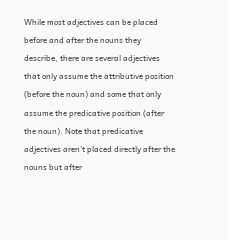While most adjectives can be placed before and after the nouns they describe, there are several adjectives that only assume the attributive position (before the noun) and some that only assume the predicative position (after the noun). Note that predicative adjectives aren’t placed directly after the nouns but after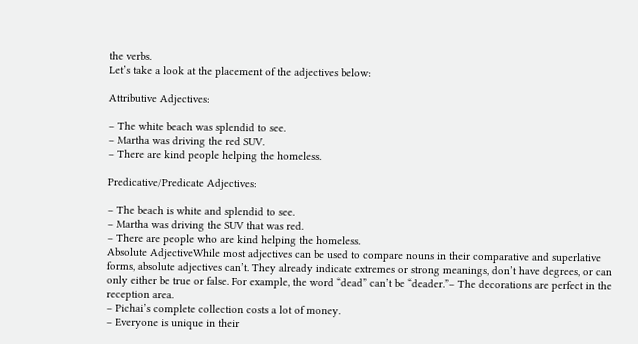the verbs.
Let’s take a look at the placement of the adjectives below:

Attributive Adjectives:

– The white beach was splendid to see.
– Martha was driving the red SUV.
– There are kind people helping the homeless.

Predicative/Predicate Adjectives:

– The beach is white and splendid to see.
– Martha was driving the SUV that was red.
– There are people who are kind helping the homeless.
Absolute AdjectiveWhile most adjectives can be used to compare nouns in their comparative and superlative forms, absolute adjectives can’t. They already indicate extremes or strong meanings, don’t have degrees, or can only either be true or false. For example, the word “dead” can’t be “deader.”– The decorations are perfect in the reception area.
– Pichai’s complete collection costs a lot of money.
– Everyone is unique in their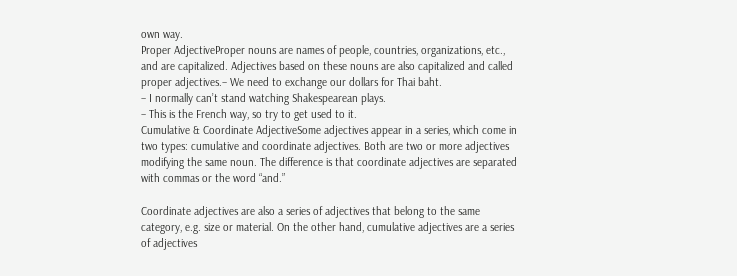own way.
Proper AdjectiveProper nouns are names of people, countries, organizations, etc., and are capitalized. Adjectives based on these nouns are also capitalized and called proper adjectives.– We need to exchange our dollars for Thai baht.
– I normally can’t stand watching Shakespearean plays.
– This is the French way, so try to get used to it.
Cumulative & Coordinate AdjectiveSome adjectives appear in a series, which come in two types: cumulative and coordinate adjectives. Both are two or more adjectives modifying the same noun. The difference is that coordinate adjectives are separated with commas or the word “and.”

Coordinate adjectives are also a series of adjectives that belong to the same category, e.g. size or material. On the other hand, cumulative adjectives are a series of adjectives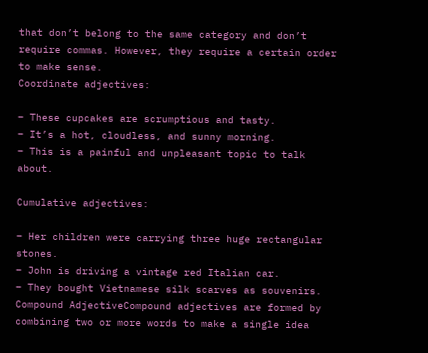that don’t belong to the same category and don’t require commas. However, they require a certain order to make sense.
Coordinate adjectives:

– These cupcakes are scrumptious and tasty.
– It’s a hot, cloudless, and sunny morning.
– This is a painful and unpleasant topic to talk about.

Cumulative adjectives:

– Her children were carrying three huge rectangular stones.
– John is driving a vintage red Italian car.
– They bought Vietnamese silk scarves as souvenirs.
Compound AdjectiveCompound adjectives are formed by combining two or more words to make a single idea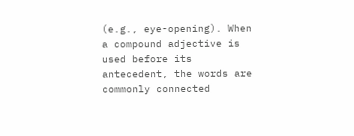(e.g., eye-opening). When a compound adjective is used before its antecedent, the words are commonly connected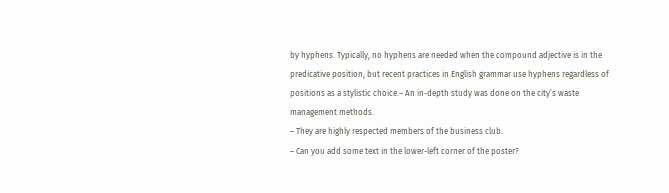by hyphens. Typically, no hyphens are needed when the compound adjective is in the predicative position, but recent practices in English grammar use hyphens regardless of positions as a stylistic choice.– An in-depth study was done on the city’s waste management methods.
– They are highly respected members of the business club.
– Can you add some text in the lower-left corner of the poster?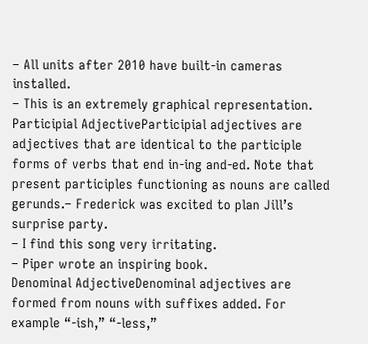– All units after 2010 have built-in cameras installed.
– This is an extremely graphical representation.
Participial AdjectiveParticipial adjectives are adjectives that are identical to the participle forms of verbs that end in-ing and-ed. Note that present participles functioning as nouns are called gerunds.– Frederick was excited to plan Jill’s surprise party.
– I find this song very irritating.
– Piper wrote an inspiring book.
Denominal AdjectiveDenominal adjectives are formed from nouns with suffixes added. For example “-ish,” “-less,”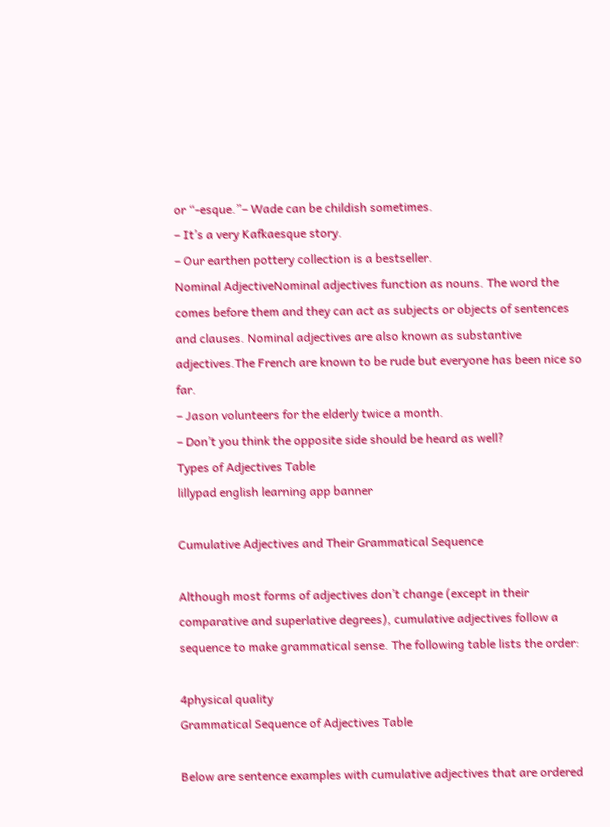or “-esque.”– Wade can be childish sometimes.
– It’s a very Kafkaesque story.
– Our earthen pottery collection is a bestseller.
Nominal AdjectiveNominal adjectives function as nouns. The word the comes before them and they can act as subjects or objects of sentences and clauses. Nominal adjectives are also known as substantive adjectives.The French are known to be rude but everyone has been nice so far.
– Jason volunteers for the elderly twice a month.
– Don’t you think the opposite side should be heard as well?
Types of Adjectives Table
lillypad english learning app banner

Cumulative Adjectives and Their Grammatical Sequence

Although most forms of adjectives don’t change (except in their comparative and superlative degrees), cumulative adjectives follow a sequence to make grammatical sense. The following table lists the order:

4physical quality
Grammatical Sequence of Adjectives Table

Below are sentence examples with cumulative adjectives that are ordered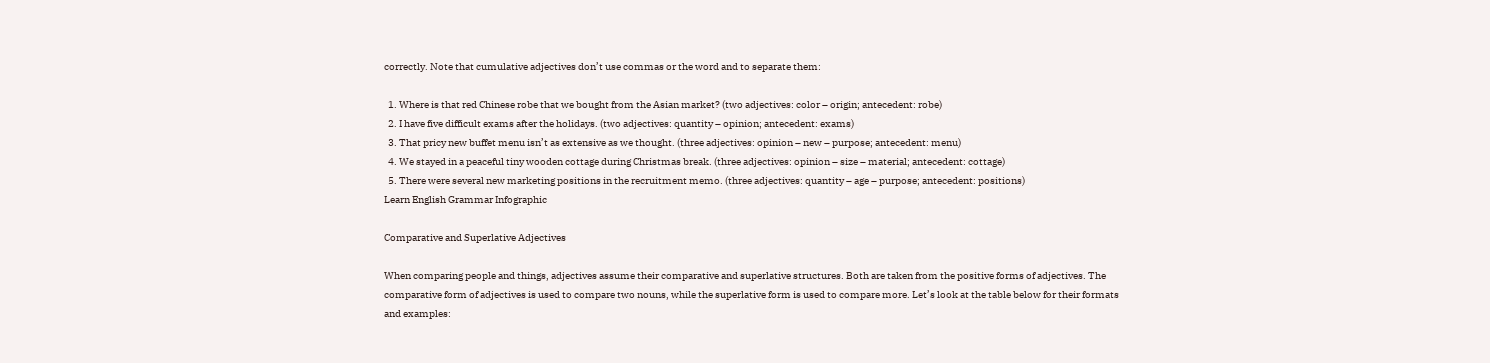correctly. Note that cumulative adjectives don’t use commas or the word and to separate them:

  1. Where is that red Chinese robe that we bought from the Asian market? (two adjectives: color – origin; antecedent: robe)
  2. I have five difficult exams after the holidays. (two adjectives: quantity – opinion; antecedent: exams)
  3. That pricy new buffet menu isn’t as extensive as we thought. (three adjectives: opinion – new – purpose; antecedent: menu)
  4. We stayed in a peaceful tiny wooden cottage during Christmas break. (three adjectives: opinion – size – material; antecedent: cottage)
  5. There were several new marketing positions in the recruitment memo. (three adjectives: quantity – age – purpose; antecedent: positions)
Learn English Grammar Infographic

Comparative and Superlative Adjectives

When comparing people and things, adjectives assume their comparative and superlative structures. Both are taken from the positive forms of adjectives. The comparative form of adjectives is used to compare two nouns, while the superlative form is used to compare more. Let’s look at the table below for their formats and examples: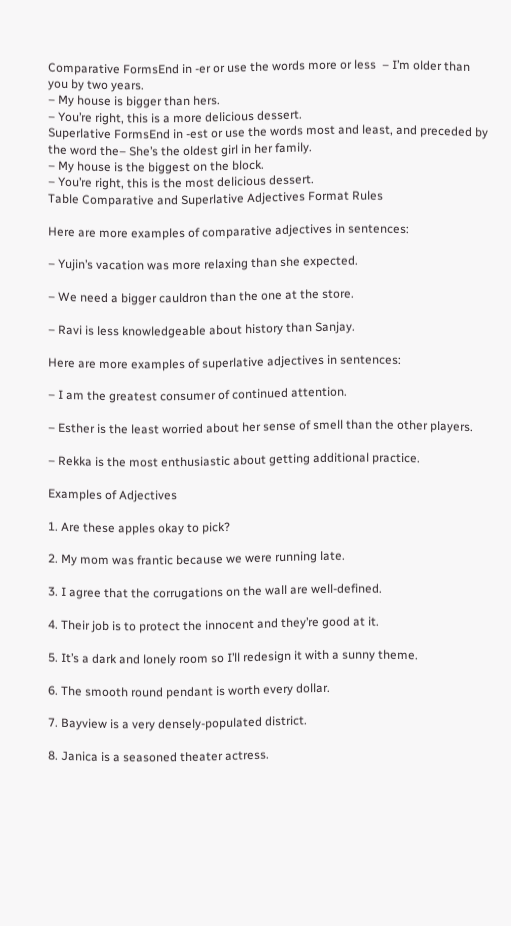Comparative FormsEnd in -er or use the words more or less  – I’m older than you by two years.
– My house is bigger than hers.
– You’re right, this is a more delicious dessert.
Superlative FormsEnd in -est or use the words most and least, and preceded by the word the– She’s the oldest girl in her family.
– My house is the biggest on the block.
– You’re right, this is the most delicious dessert.
Table Comparative and Superlative Adjectives Format Rules

Here are more examples of comparative adjectives in sentences:

– Yujin’s vacation was more relaxing than she expected.

– We need a bigger cauldron than the one at the store.

– Ravi is less knowledgeable about history than Sanjay.

Here are more examples of superlative adjectives in sentences:

– I am the greatest consumer of continued attention.

– Esther is the least worried about her sense of smell than the other players.

– Rekka is the most enthusiastic about getting additional practice.

Examples of Adjectives

1. Are these apples okay to pick?

2. My mom was frantic because we were running late.

3. I agree that the corrugations on the wall are well-defined.

4. Their job is to protect the innocent and they’re good at it.

5. It’s a dark and lonely room so I’ll redesign it with a sunny theme.

6. The smooth round pendant is worth every dollar.

7. Bayview is a very densely-populated district.

8. Janica is a seasoned theater actress.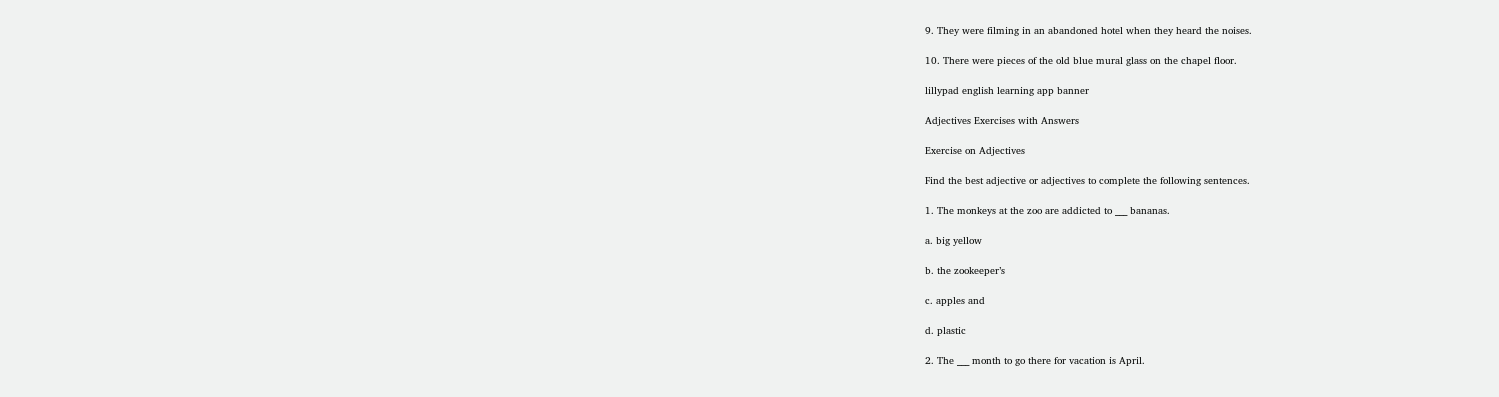9. They were filming in an abandoned hotel when they heard the noises.

10. There were pieces of the old blue mural glass on the chapel floor.

lillypad english learning app banner

Adjectives Exercises with Answers

Exercise on Adjectives

Find the best adjective or adjectives to complete the following sentences.

1. The monkeys at the zoo are addicted to ___ bananas.

a. big yellow

b. the zookeeper’s

c. apples and

d. plastic

2. The ___ month to go there for vacation is April.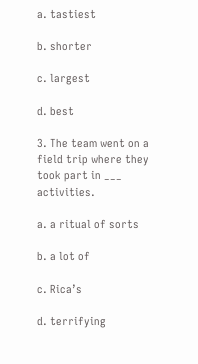a. tastiest

b. shorter

c. largest

d. best

3. The team went on a field trip where they took part in ___ activities.

a. a ritual of sorts

b. a lot of

c. Rica’s

d. terrifying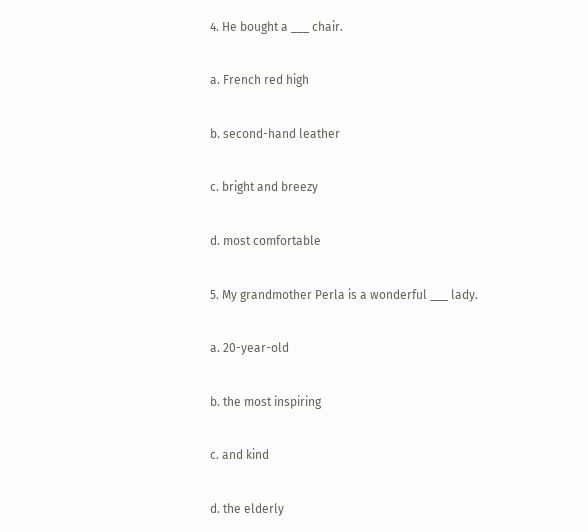4. He bought a ___ chair.

a. French red high

b. second-hand leather

c. bright and breezy

d. most comfortable

5. My grandmother Perla is a wonderful ___ lady.

a. 20-year-old

b. the most inspiring

c. and kind

d. the elderly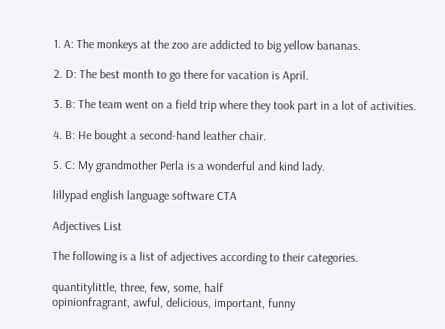1. A: The monkeys at the zoo are addicted to big yellow bananas.

2. D: The best month to go there for vacation is April.

3. B: The team went on a field trip where they took part in a lot of activities.

4. B: He bought a second-hand leather chair.

5. C: My grandmother Perla is a wonderful and kind lady.

lillypad english language software CTA

Adjectives List

The following is a list of adjectives according to their categories.

quantitylittle, three, few, some, half
opinionfragrant, awful, delicious, important, funny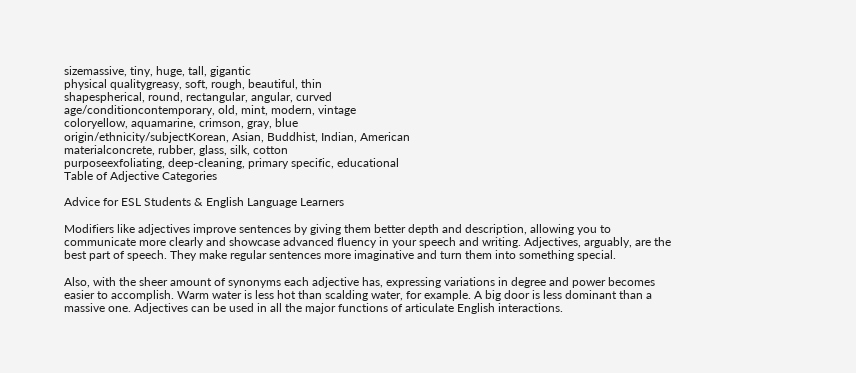sizemassive, tiny, huge, tall, gigantic
physical qualitygreasy, soft, rough, beautiful, thin
shapespherical, round, rectangular, angular, curved
age/conditioncontemporary, old, mint, modern, vintage
coloryellow, aquamarine, crimson, gray, blue
origin/ethnicity/subjectKorean, Asian, Buddhist, Indian, American
materialconcrete, rubber, glass, silk, cotton
purposeexfoliating, deep-cleaning, primary specific, educational
Table of Adjective Categories

Advice for ESL Students & English Language Learners

Modifiers like adjectives improve sentences by giving them better depth and description, allowing you to communicate more clearly and showcase advanced fluency in your speech and writing. Adjectives, arguably, are the best part of speech. They make regular sentences more imaginative and turn them into something special.

Also, with the sheer amount of synonyms each adjective has, expressing variations in degree and power becomes easier to accomplish. Warm water is less hot than scalding water, for example. A big door is less dominant than a massive one. Adjectives can be used in all the major functions of articulate English interactions.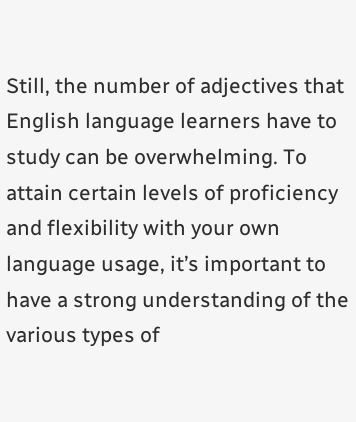Still, the number of adjectives that English language learners have to study can be overwhelming. To attain certain levels of proficiency and flexibility with your own language usage, it’s important to have a strong understanding of the various types of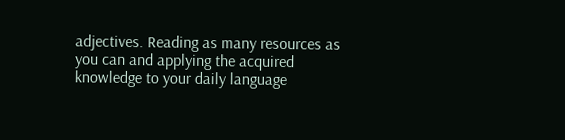adjectives. Reading as many resources as you can and applying the acquired knowledge to your daily language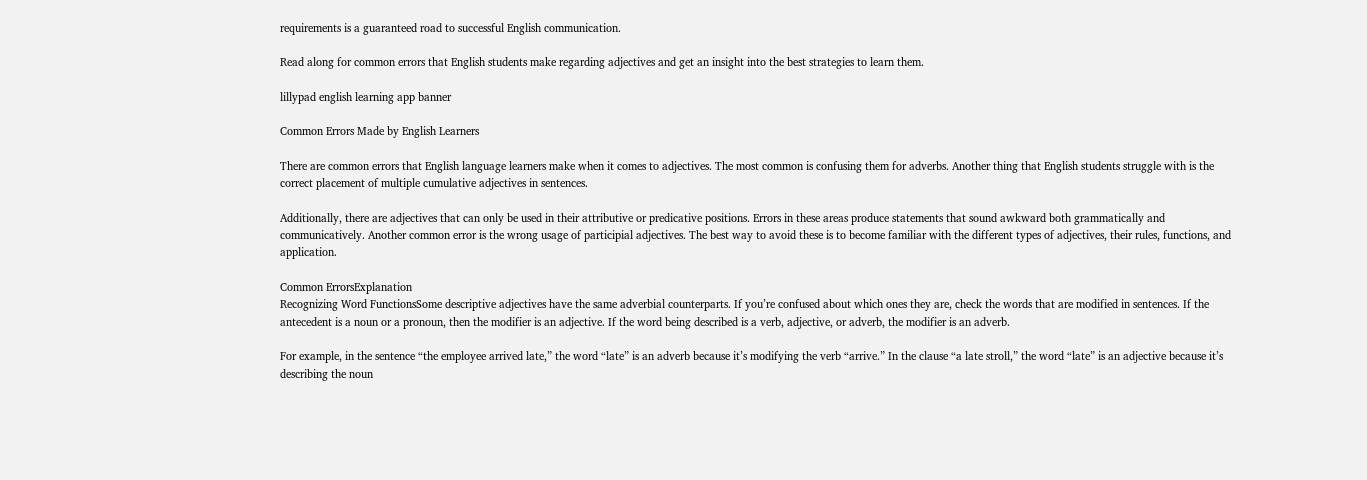requirements is a guaranteed road to successful English communication.

Read along for common errors that English students make regarding adjectives and get an insight into the best strategies to learn them.

lillypad english learning app banner

Common Errors Made by English Learners

There are common errors that English language learners make when it comes to adjectives. The most common is confusing them for adverbs. Another thing that English students struggle with is the correct placement of multiple cumulative adjectives in sentences.

Additionally, there are adjectives that can only be used in their attributive or predicative positions. Errors in these areas produce statements that sound awkward both grammatically and communicatively. Another common error is the wrong usage of participial adjectives. The best way to avoid these is to become familiar with the different types of adjectives, their rules, functions, and application.

Common ErrorsExplanation
Recognizing Word FunctionsSome descriptive adjectives have the same adverbial counterparts. If you’re confused about which ones they are, check the words that are modified in sentences. If the antecedent is a noun or a pronoun, then the modifier is an adjective. If the word being described is a verb, adjective, or adverb, the modifier is an adverb.

For example, in the sentence “the employee arrived late,” the word “late” is an adverb because it’s modifying the verb “arrive.” In the clause “a late stroll,” the word “late” is an adjective because it’s describing the noun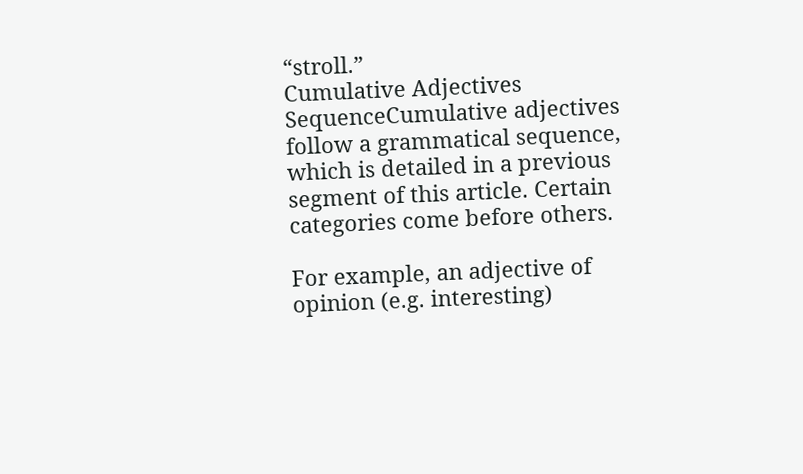“stroll.”
Cumulative Adjectives SequenceCumulative adjectives follow a grammatical sequence, which is detailed in a previous segment of this article. Certain categories come before others.

For example, an adjective of opinion (e.g. interesting)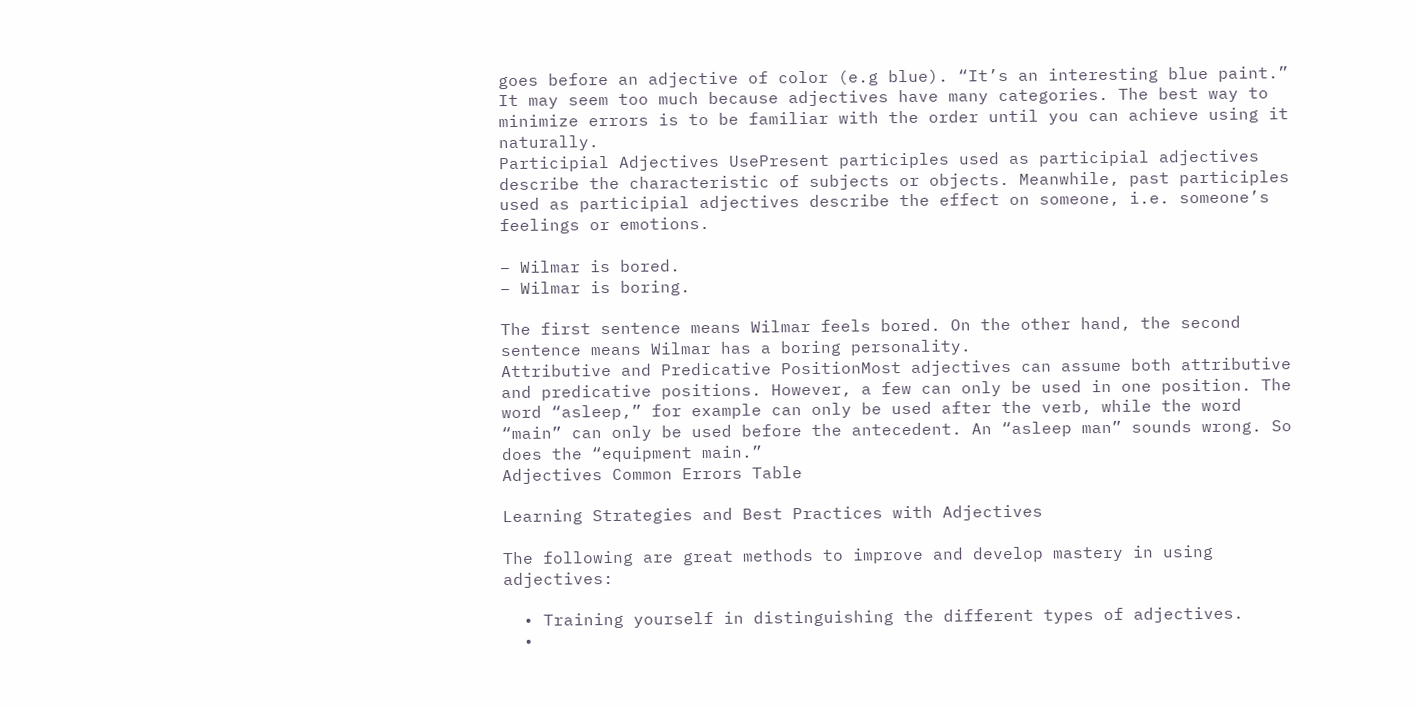goes before an adjective of color (e.g blue). “It’s an interesting blue paint.” It may seem too much because adjectives have many categories. The best way to minimize errors is to be familiar with the order until you can achieve using it naturally.
Participial Adjectives UsePresent participles used as participial adjectives describe the characteristic of subjects or objects. Meanwhile, past participles used as participial adjectives describe the effect on someone, i.e. someone’s feelings or emotions.

– Wilmar is bored.
– Wilmar is boring.

The first sentence means Wilmar feels bored. On the other hand, the second sentence means Wilmar has a boring personality.
Attributive and Predicative PositionMost adjectives can assume both attributive and predicative positions. However, a few can only be used in one position. The word “asleep,” for example can only be used after the verb, while the word “main” can only be used before the antecedent. An “asleep man” sounds wrong. So does the “equipment main.”
Adjectives Common Errors Table

Learning Strategies and Best Practices with Adjectives

The following are great methods to improve and develop mastery in using adjectives:

  • Training yourself in distinguishing the different types of adjectives.
  •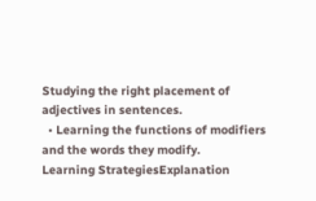Studying the right placement of adjectives in sentences.
  • Learning the functions of modifiers and the words they modify.
Learning StrategiesExplanation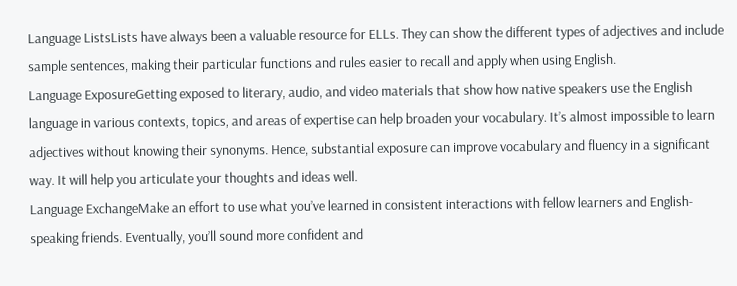Language ListsLists have always been a valuable resource for ELLs. They can show the different types of adjectives and include sample sentences, making their particular functions and rules easier to recall and apply when using English.
Language ExposureGetting exposed to literary, audio, and video materials that show how native speakers use the English language in various contexts, topics, and areas of expertise can help broaden your vocabulary. It’s almost impossible to learn adjectives without knowing their synonyms. Hence, substantial exposure can improve vocabulary and fluency in a significant way. It will help you articulate your thoughts and ideas well.
Language ExchangeMake an effort to use what you’ve learned in consistent interactions with fellow learners and English-speaking friends. Eventually, you’ll sound more confident and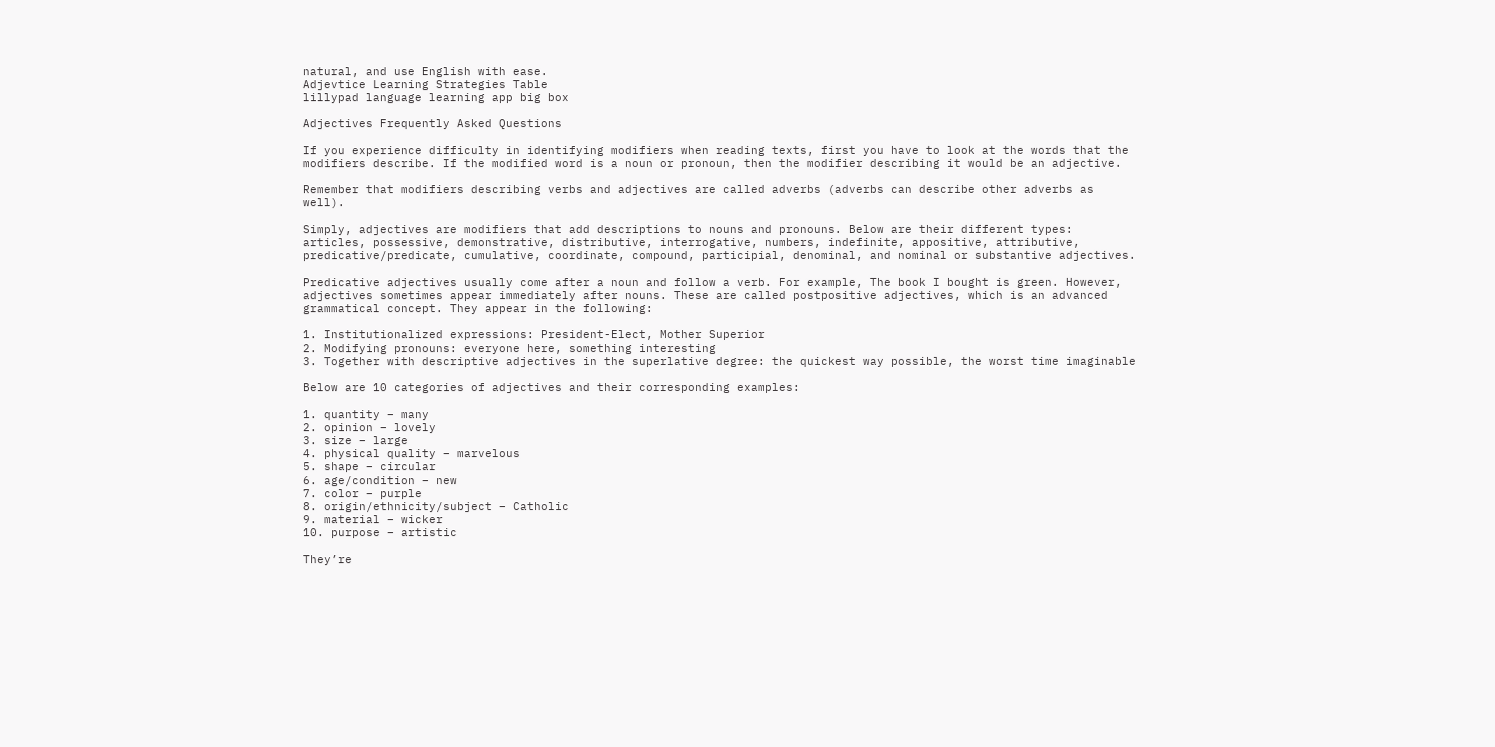natural, and use English with ease.
Adjevtice Learning Strategies Table
lillypad language learning app big box

Adjectives Frequently Asked Questions

If you experience difficulty in identifying modifiers when reading texts, first you have to look at the words that the modifiers describe. If the modified word is a noun or pronoun, then the modifier describing it would be an adjective.

Remember that modifiers describing verbs and adjectives are called adverbs (adverbs can describe other adverbs as well).

Simply, adjectives are modifiers that add descriptions to nouns and pronouns. Below are their different types: articles, possessive, demonstrative, distributive, interrogative, numbers, indefinite, appositive, attributive, predicative/predicate, cumulative, coordinate, compound, participial, denominal, and nominal or substantive adjectives.

Predicative adjectives usually come after a noun and follow a verb. For example, The book I bought is green. However, adjectives sometimes appear immediately after nouns. These are called postpositive adjectives, which is an advanced grammatical concept. They appear in the following:

1. Institutionalized expressions: President-Elect, Mother Superior
2. Modifying pronouns: everyone here, something interesting
3. Together with descriptive adjectives in the superlative degree: the quickest way possible, the worst time imaginable

Below are 10 categories of adjectives and their corresponding examples:

1. quantity – many
2. opinion – lovely
3. size – large
4. physical quality – marvelous
5. shape – circular
6. age/condition – new
7. color – purple
8. origin/ethnicity/subject – Catholic
9. material – wicker
10. purpose – artistic

They’re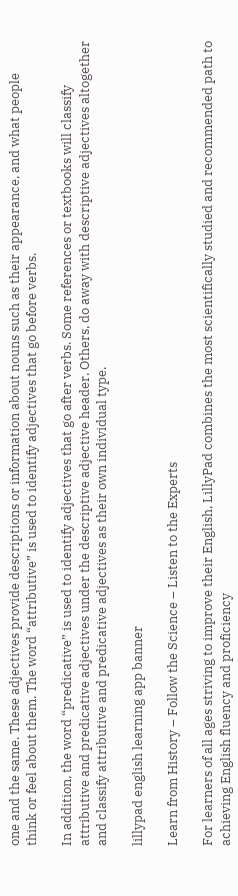one and the same. These adjectives provide descriptions or information about nouns such as their appearance, and what people think or feel about them. The word “attributive” is used to identify adjectives that go before verbs.

In addition, the word “predicative” is used to identify adjectives that go after verbs. Some references or textbooks will classify attributive and predicative adjectives under the descriptive adjective header. Others, do away with descriptive adjectives altogether and classify attributive and predicative adjectives as their own individual type.

lillypad english learning app banner

Learn from History – Follow the Science – Listen to the Experts

For learners of all ages striving to improve their English, LillyPad combines the most scientifically studied and recommended path to achieving English fluency and proficiency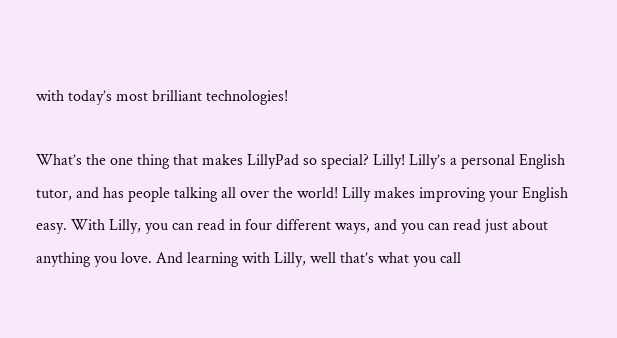with today’s most brilliant technologies!

What’s the one thing that makes LillyPad so special? Lilly! Lilly’s a personal English tutor, and has people talking all over the world! Lilly makes improving your English easy. With Lilly, you can read in four different ways, and you can read just about anything you love. And learning with Lilly, well that’s what you call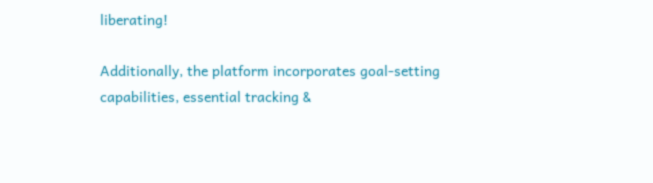liberating!

Additionally, the platform incorporates goal-setting capabilities, essential tracking &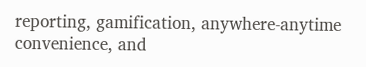reporting, gamification, anywhere-anytime convenience, and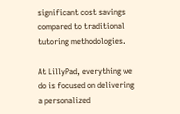significant cost savings compared to traditional tutoring methodologies.

At LillyPad, everything we do is focused on delivering a personalized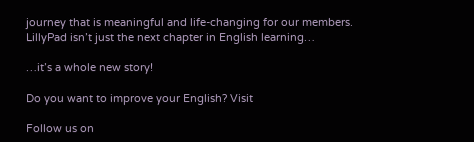journey that is meaningful and life-changing for our members. LillyPad isn’t just the next chapter in English learning…

…it’s a whole new story!

Do you want to improve your English? Visit

Follow us on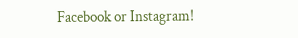Facebook or Instagram!